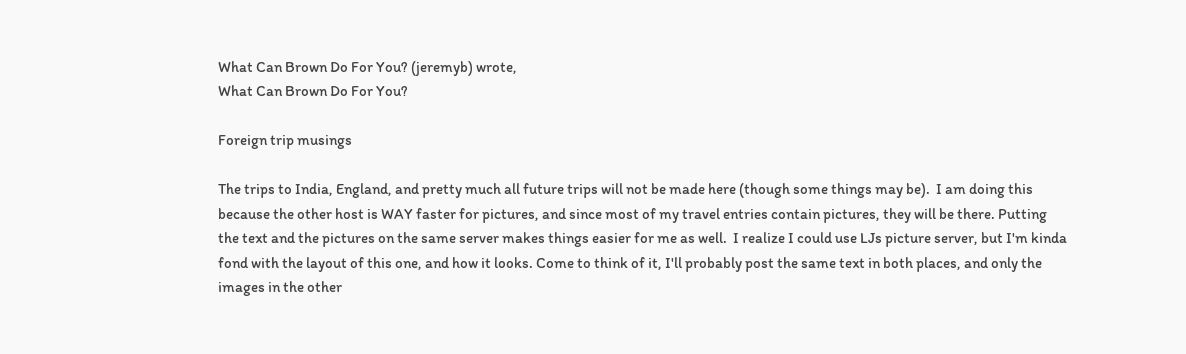What Can Brown Do For You? (jeremyb) wrote,
What Can Brown Do For You?

Foreign trip musings

The trips to India, England, and pretty much all future trips will not be made here (though some things may be).  I am doing this because the other host is WAY faster for pictures, and since most of my travel entries contain pictures, they will be there. Putting the text and the pictures on the same server makes things easier for me as well.  I realize I could use LJs picture server, but I'm kinda fond with the layout of this one, and how it looks. Come to think of it, I'll probably post the same text in both places, and only the images in the other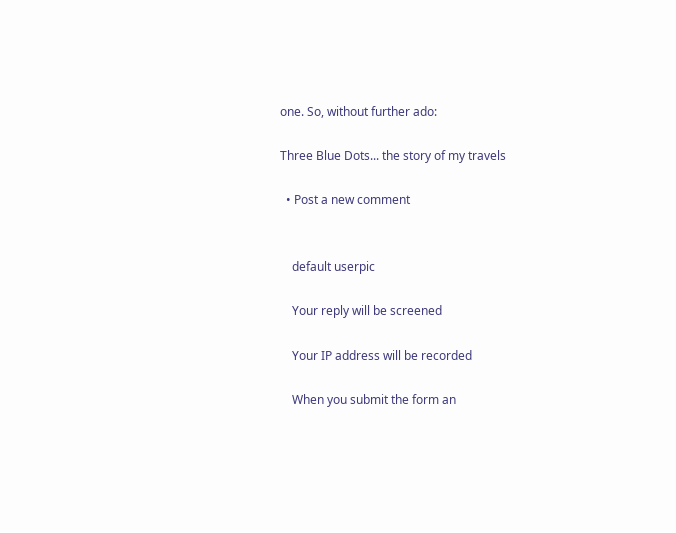one. So, without further ado:

Three Blue Dots... the story of my travels

  • Post a new comment


    default userpic

    Your reply will be screened

    Your IP address will be recorded

    When you submit the form an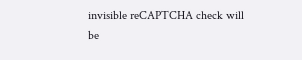invisible reCAPTCHA check will be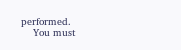performed.
    You must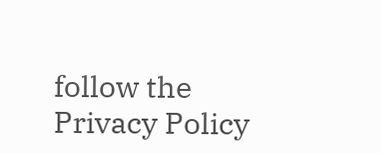follow the Privacy Policy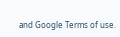and Google Terms of use.